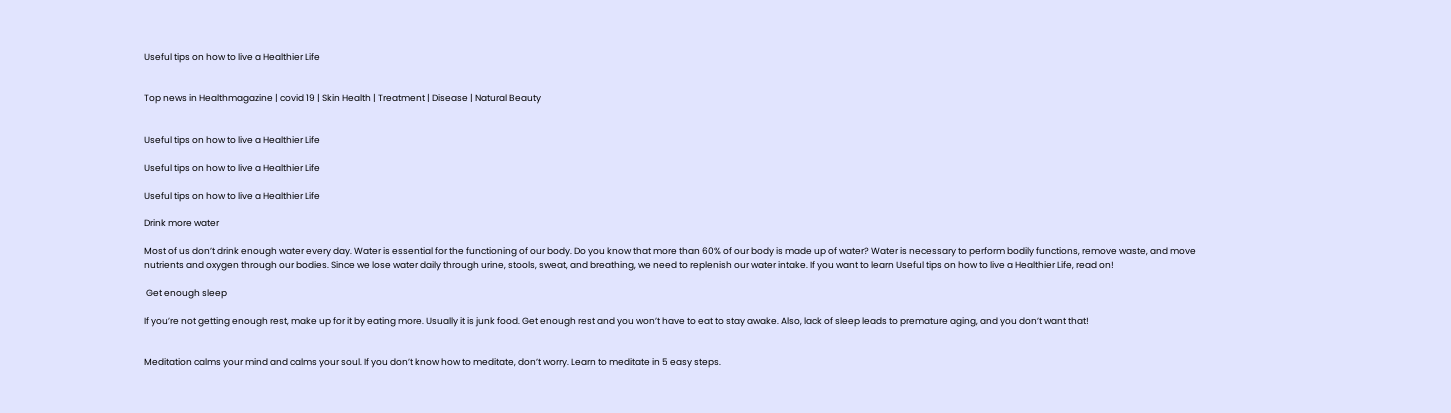Useful tips on how to live a Healthier Life


Top news in Healthmagazine | covid 19 | Skin Health | Treatment | Disease | Natural Beauty


Useful tips on how to live a Healthier Life

Useful tips on how to live a Healthier Life

Useful tips on how to live a Healthier Life

Drink more water

Most of us don’t drink enough water every day. Water is essential for the functioning of our body. Do you know that more than 60% of our body is made up of water? Water is necessary to perform bodily functions, remove waste, and move nutrients and oxygen through our bodies. Since we lose water daily through urine, stools, sweat, and breathing, we need to replenish our water intake. If you want to learn Useful tips on how to live a Healthier Life, read on!

 Get enough sleep

If you’re not getting enough rest, make up for it by eating more. Usually it is junk food. Get enough rest and you won’t have to eat to stay awake. Also, lack of sleep leads to premature aging, and you don’t want that!


Meditation calms your mind and calms your soul. If you don’t know how to meditate, don’t worry. Learn to meditate in 5 easy steps.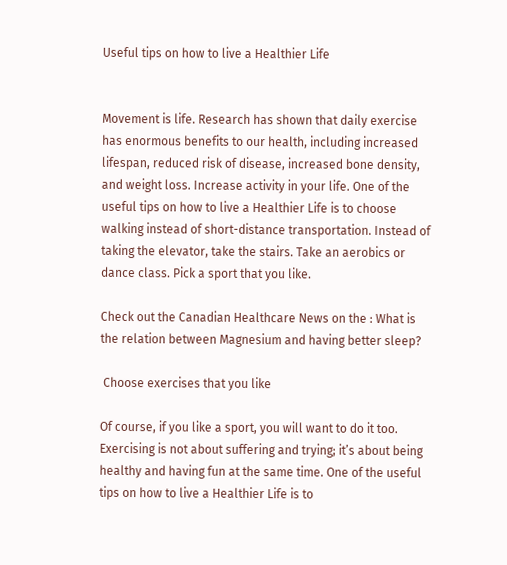Useful tips on how to live a Healthier Life


Movement is life. Research has shown that daily exercise has enormous benefits to our health, including increased lifespan, reduced risk of disease, increased bone density, and weight loss. Increase activity in your life. One of the useful tips on how to live a Healthier Life is to choose walking instead of short-distance transportation. Instead of taking the elevator, take the stairs. Take an aerobics or dance class. Pick a sport that you like.

Check out the Canadian Healthcare News on the : What is the relation between Magnesium and having better sleep?

 Choose exercises that you like

Of course, if you like a sport, you will want to do it too. Exercising is not about suffering and trying; it’s about being healthy and having fun at the same time. One of the useful tips on how to live a Healthier Life is to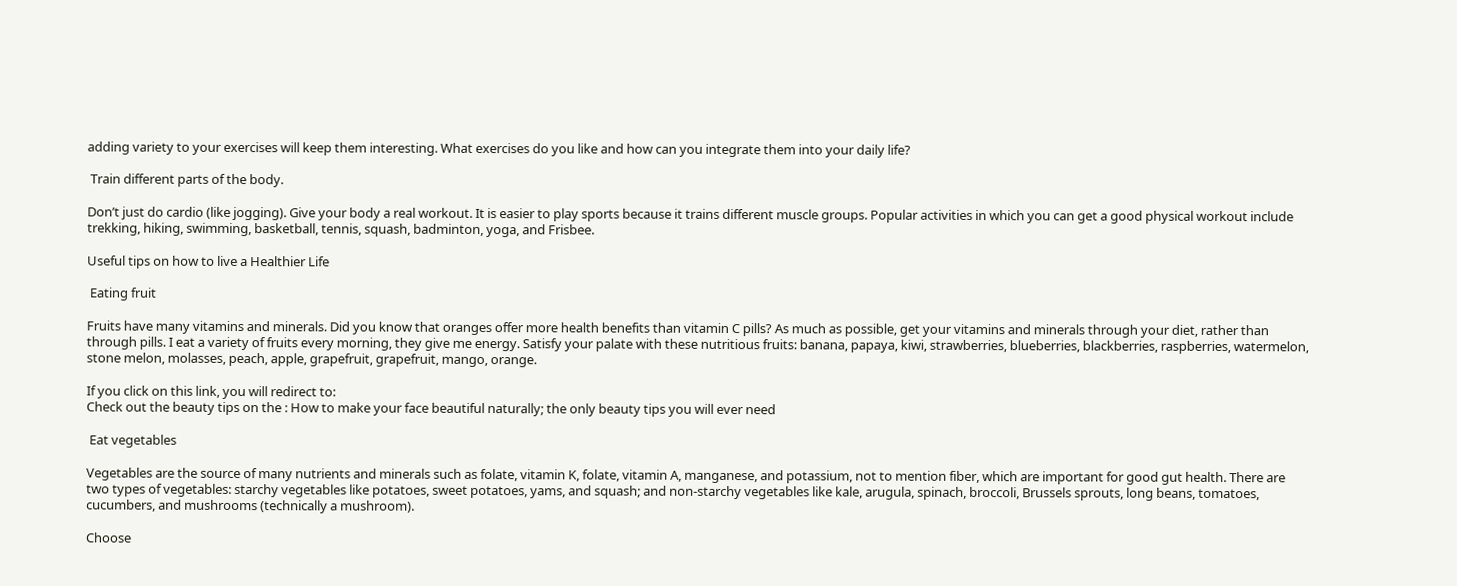adding variety to your exercises will keep them interesting. What exercises do you like and how can you integrate them into your daily life?

 Train different parts of the body.

Don’t just do cardio (like jogging). Give your body a real workout. It is easier to play sports because it trains different muscle groups. Popular activities in which you can get a good physical workout include trekking, hiking, swimming, basketball, tennis, squash, badminton, yoga, and Frisbee.

Useful tips on how to live a Healthier Life

 Eating fruit

Fruits have many vitamins and minerals. Did you know that oranges offer more health benefits than vitamin C pills? As much as possible, get your vitamins and minerals through your diet, rather than through pills. I eat a variety of fruits every morning, they give me energy. Satisfy your palate with these nutritious fruits: banana, papaya, kiwi, strawberries, blueberries, blackberries, raspberries, watermelon, stone melon, molasses, peach, apple, grapefruit, grapefruit, mango, orange.

If you click on this link, you will redirect to:
Check out the beauty tips on the : How to make your face beautiful naturally; the only beauty tips you will ever need

 Eat vegetables

Vegetables are the source of many nutrients and minerals such as folate, vitamin K, folate, vitamin A, manganese, and potassium, not to mention fiber, which are important for good gut health. There are two types of vegetables: starchy vegetables like potatoes, sweet potatoes, yams, and squash; and non-starchy vegetables like kale, arugula, spinach, broccoli, Brussels sprouts, long beans, tomatoes, cucumbers, and mushrooms (technically a mushroom).

Choose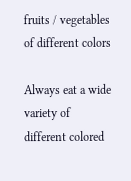fruits / vegetables of different colors

Always eat a wide variety of different colored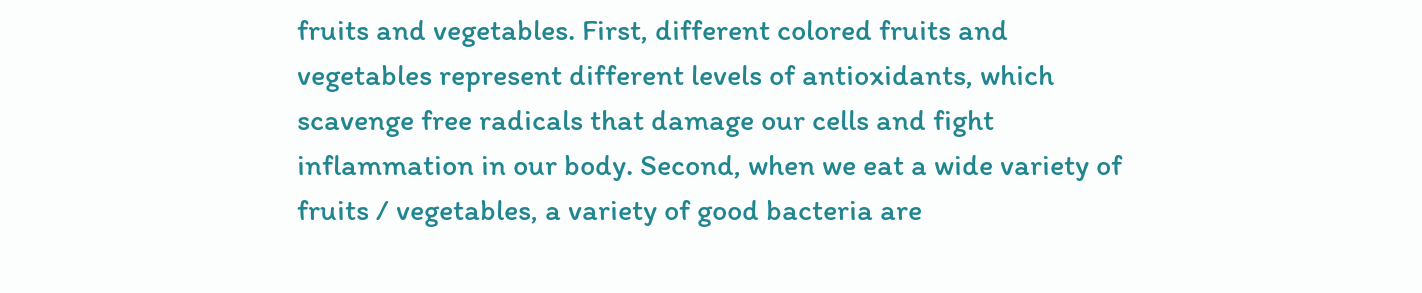fruits and vegetables. First, different colored fruits and vegetables represent different levels of antioxidants, which scavenge free radicals that damage our cells and fight inflammation in our body. Second, when we eat a wide variety of fruits / vegetables, a variety of good bacteria are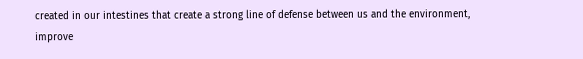created in our intestines that create a strong line of defense between us and the environment, improve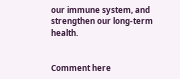our immune system, and strengthen our long-term health.


Comment here